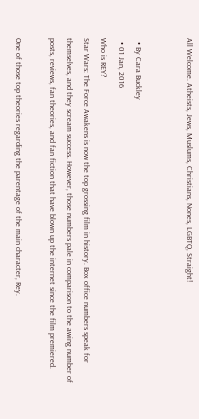All Welcome. Atheists, Jews, Muslums, Christians, Nones, LGBTQ, Straight!


  • By Cara Buckley
  • 01 Jan, 2016
Who is REY?
Star Wars: The Force Awakens is now the top grossing film in history. Box office numbers speak for themselves, and they scream success. However, those numbers pale in comparison to the awing number of posts, reviews, fan theories, and fan fiction that have blown up the internet since the film premiered.

One of those top theories regarding the parentage of the main character, Rey.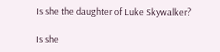Is she the daughter of Luke Skywalker?

Is she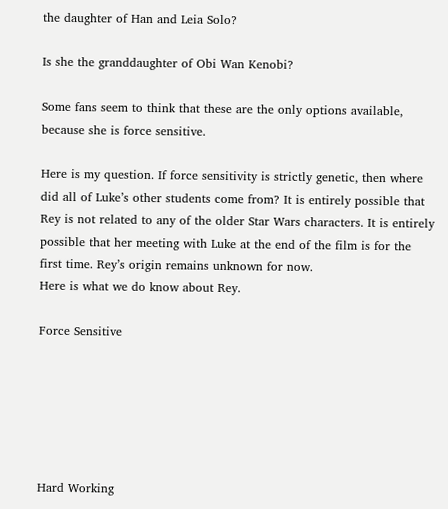the daughter of Han and Leia Solo?

Is she the granddaughter of Obi Wan Kenobi?

Some fans seem to think that these are the only options available, because she is force sensitive.

Here is my question. If force sensitivity is strictly genetic, then where did all of Luke’s other students come from? It is entirely possible that Rey is not related to any of the older Star Wars characters. It is entirely possible that her meeting with Luke at the end of the film is for the first time. Rey’s origin remains unknown for now.
Here is what we do know about Rey.

Force Sensitive






Hard Working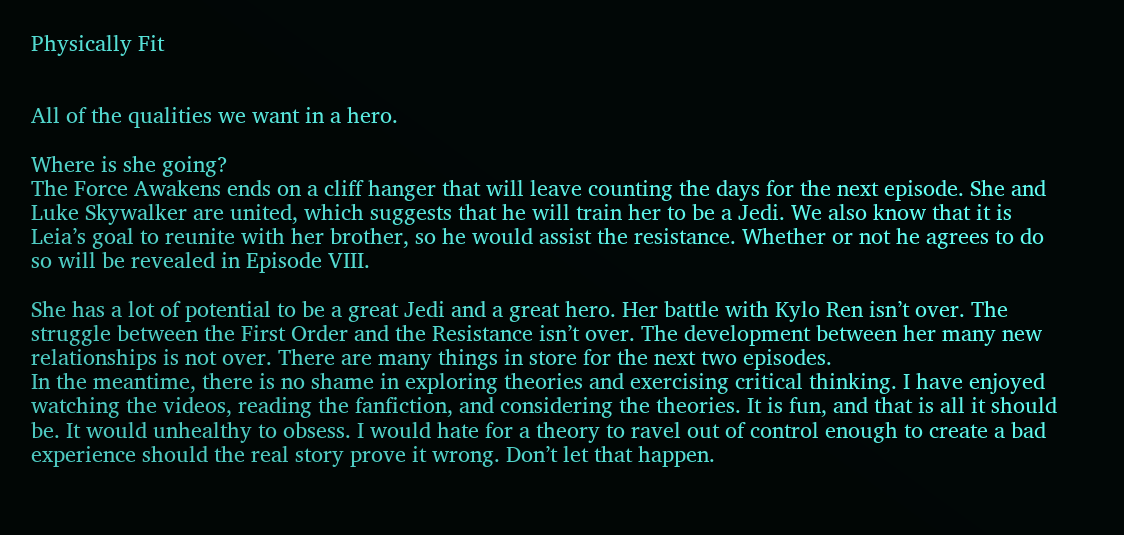Physically Fit


All of the qualities we want in a hero.

Where is she going?
The Force Awakens ends on a cliff hanger that will leave counting the days for the next episode. She and Luke Skywalker are united, which suggests that he will train her to be a Jedi. We also know that it is Leia’s goal to reunite with her brother, so he would assist the resistance. Whether or not he agrees to do so will be revealed in Episode VIII.

She has a lot of potential to be a great Jedi and a great hero. Her battle with Kylo Ren isn’t over. The struggle between the First Order and the Resistance isn’t over. The development between her many new relationships is not over. There are many things in store for the next two episodes.
In the meantime, there is no shame in exploring theories and exercising critical thinking. I have enjoyed watching the videos, reading the fanfiction, and considering the theories. It is fun, and that is all it should be. It would unhealthy to obsess. I would hate for a theory to ravel out of control enough to create a bad experience should the real story prove it wrong. Don’t let that happen.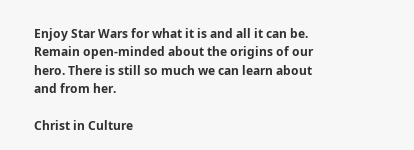Enjoy Star Wars for what it is and all it can be. Remain open-minded about the origins of our hero. There is still so much we can learn about and from her.

Christ in Culture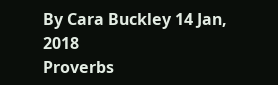By Cara Buckley 14 Jan, 2018
Proverbs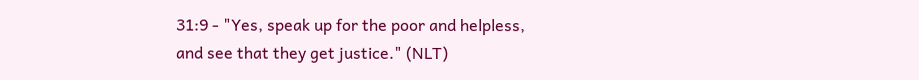31:9 - "Yes, speak up for the poor and helpless, and see that they get justice." (NLT)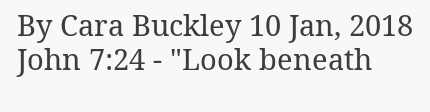By Cara Buckley 10 Jan, 2018
John 7:24 - "Look beneath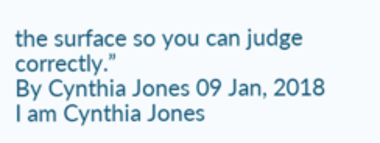the surface so you can judge correctly.”
By Cynthia Jones 09 Jan, 2018
I am Cynthia Jones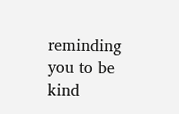reminding you to be kind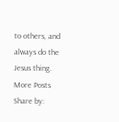to others, and always do the Jesus thing.
More Posts
Share by: